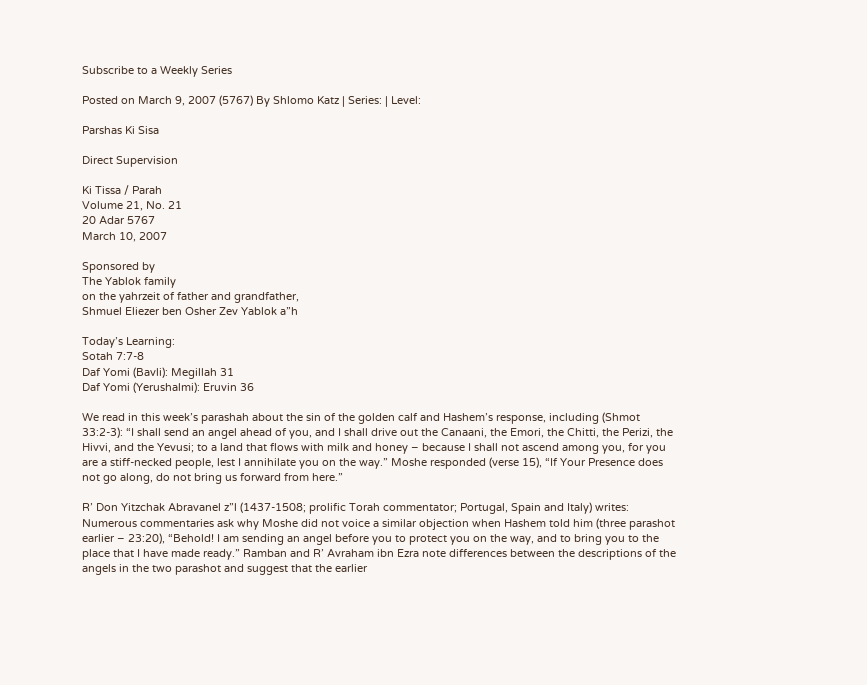Subscribe to a Weekly Series

Posted on March 9, 2007 (5767) By Shlomo Katz | Series: | Level:

Parshas Ki Sisa

Direct Supervision

Ki Tissa / Parah
Volume 21, No. 21
20 Adar 5767
March 10, 2007

Sponsored by
The Yablok family
on the yahrzeit of father and grandfather,
Shmuel Eliezer ben Osher Zev Yablok a”h

Today’s Learning:
Sotah 7:7-8
Daf Yomi (Bavli): Megillah 31
Daf Yomi (Yerushalmi): Eruvin 36

We read in this week’s parashah about the sin of the golden calf and Hashem’s response, including (Shmot 33:2-3): “I shall send an angel ahead of you, and I shall drive out the Canaani, the Emori, the Chitti, the Perizi, the Hivvi, and the Yevusi; to a land that flows with milk and honey – because I shall not ascend among you, for you are a stiff-necked people, lest I annihilate you on the way.” Moshe responded (verse 15), “If Your Presence does not go along, do not bring us forward from here.”

R’ Don Yitzchak Abravanel z”l (1437-1508; prolific Torah commentator; Portugal, Spain and Italy) writes: Numerous commentaries ask why Moshe did not voice a similar objection when Hashem told him (three parashot earlier – 23:20), “Behold! I am sending an angel before you to protect you on the way, and to bring you to the place that I have made ready.” Ramban and R’ Avraham ibn Ezra note differences between the descriptions of the angels in the two parashot and suggest that the earlier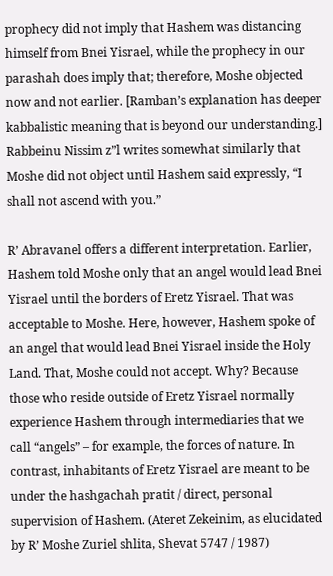prophecy did not imply that Hashem was distancing himself from Bnei Yisrael, while the prophecy in our parashah does imply that; therefore, Moshe objected now and not earlier. [Ramban’s explanation has deeper kabbalistic meaning that is beyond our understanding.] Rabbeinu Nissim z”l writes somewhat similarly that Moshe did not object until Hashem said expressly, “I shall not ascend with you.”

R’ Abravanel offers a different interpretation. Earlier, Hashem told Moshe only that an angel would lead Bnei Yisrael until the borders of Eretz Yisrael. That was acceptable to Moshe. Here, however, Hashem spoke of an angel that would lead Bnei Yisrael inside the Holy Land. That, Moshe could not accept. Why? Because those who reside outside of Eretz Yisrael normally experience Hashem through intermediaries that we call “angels” – for example, the forces of nature. In contrast, inhabitants of Eretz Yisrael are meant to be under the hashgachah pratit / direct, personal supervision of Hashem. (Ateret Zekeinim, as elucidated by R’ Moshe Zuriel shlita, Shevat 5747 / 1987)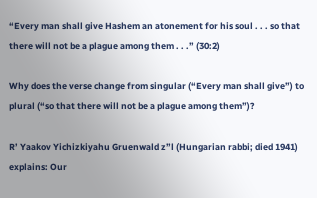“Every man shall give Hashem an atonement for his soul . . . so that there will not be a plague among them . . .” (30:2)

Why does the verse change from singular (“Every man shall give”) to plural (“so that there will not be a plague among them”)?

R’ Yaakov Yichizkiyahu Gruenwald z”l (Hungarian rabbi; died 1941) explains: Our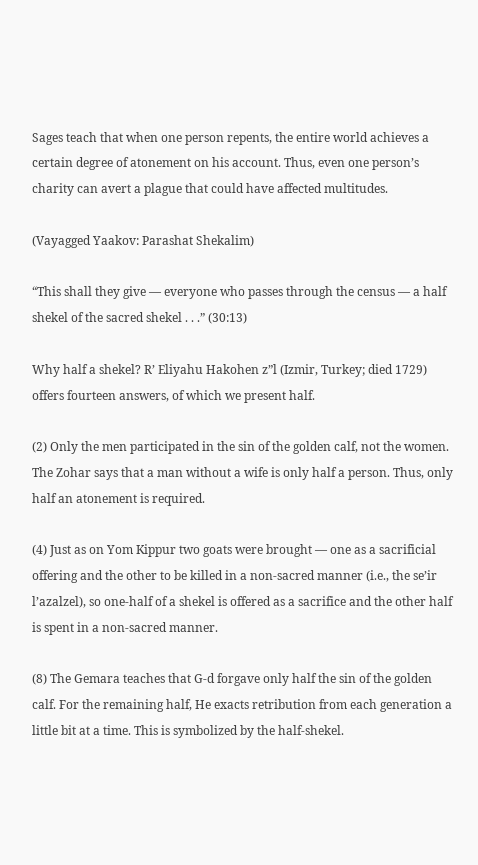Sages teach that when one person repents, the entire world achieves a certain degree of atonement on his account. Thus, even one person’s charity can avert a plague that could have affected multitudes.

(Vayagged Yaakov: Parashat Shekalim)

“This shall they give — everyone who passes through the census — a half shekel of the sacred shekel . . .” (30:13)

Why half a shekel? R’ Eliyahu Hakohen z”l (Izmir, Turkey; died 1729) offers fourteen answers, of which we present half.

(2) Only the men participated in the sin of the golden calf, not the women. The Zohar says that a man without a wife is only half a person. Thus, only half an atonement is required.

(4) Just as on Yom Kippur two goats were brought — one as a sacrificial offering and the other to be killed in a non-sacred manner (i.e., the se’ir l’azalzel), so one-half of a shekel is offered as a sacrifice and the other half is spent in a non-sacred manner.

(8) The Gemara teaches that G-d forgave only half the sin of the golden calf. For the remaining half, He exacts retribution from each generation a little bit at a time. This is symbolized by the half-shekel.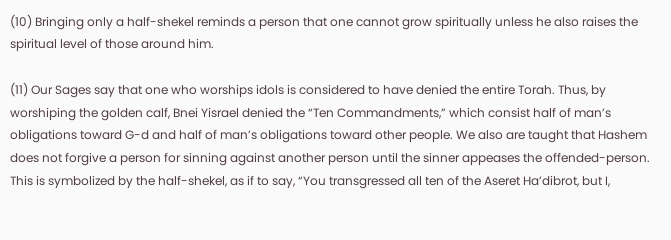(10) Bringing only a half-shekel reminds a person that one cannot grow spiritually unless he also raises the spiritual level of those around him.

(11) Our Sages say that one who worships idols is considered to have denied the entire Torah. Thus, by worshiping the golden calf, Bnei Yisrael denied the “Ten Commandments,” which consist half of man’s obligations toward G-d and half of man’s obligations toward other people. We also are taught that Hashem does not forgive a person for sinning against another person until the sinner appeases the offended-person. This is symbolized by the half-shekel, as if to say, “You transgressed all ten of the Aseret Ha’dibrot, but I,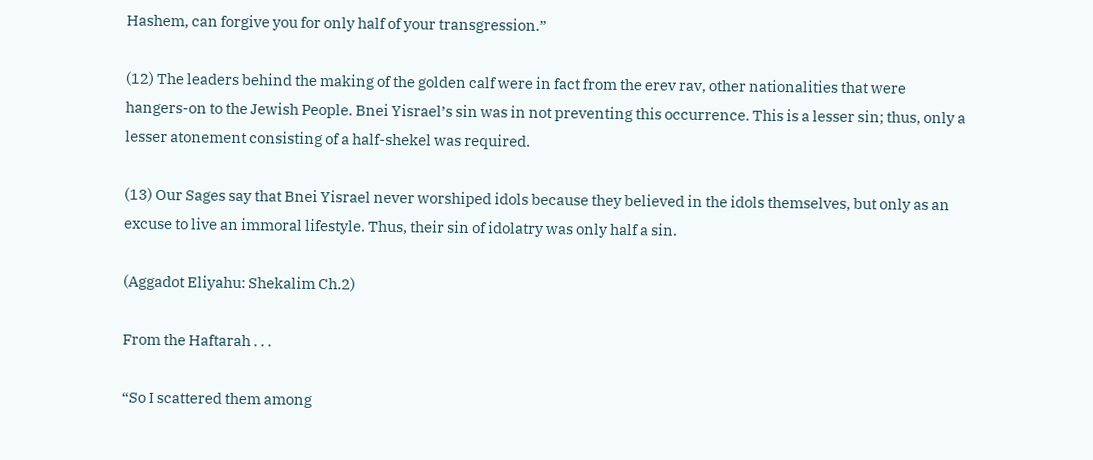Hashem, can forgive you for only half of your transgression.”

(12) The leaders behind the making of the golden calf were in fact from the erev rav, other nationalities that were hangers-on to the Jewish People. Bnei Yisrael’s sin was in not preventing this occurrence. This is a lesser sin; thus, only a lesser atonement consisting of a half-shekel was required.

(13) Our Sages say that Bnei Yisrael never worshiped idols because they believed in the idols themselves, but only as an excuse to live an immoral lifestyle. Thus, their sin of idolatry was only half a sin.

(Aggadot Eliyahu: Shekalim Ch.2)

From the Haftarah . . .

“So I scattered them among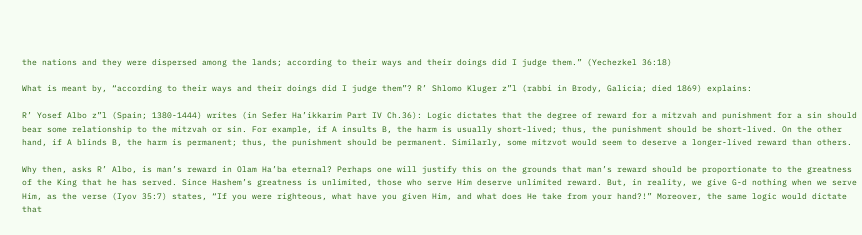the nations and they were dispersed among the lands; according to their ways and their doings did I judge them.” (Yechezkel 36:18)

What is meant by, “according to their ways and their doings did I judge them”? R’ Shlomo Kluger z”l (rabbi in Brody, Galicia; died 1869) explains:

R’ Yosef Albo z”l (Spain; 1380-1444) writes (in Sefer Ha’ikkarim Part IV Ch.36): Logic dictates that the degree of reward for a mitzvah and punishment for a sin should bear some relationship to the mitzvah or sin. For example, if A insults B, the harm is usually short-lived; thus, the punishment should be short-lived. On the other hand, if A blinds B, the harm is permanent; thus, the punishment should be permanent. Similarly, some mitzvot would seem to deserve a longer-lived reward than others.

Why then, asks R’ Albo, is man’s reward in Olam Ha’ba eternal? Perhaps one will justify this on the grounds that man’s reward should be proportionate to the greatness of the King that he has served. Since Hashem’s greatness is unlimited, those who serve Him deserve unlimited reward. But, in reality, we give G-d nothing when we serve Him, as the verse (Iyov 35:7) states, “If you were righteous, what have you given Him, and what does He take from your hand?!” Moreover, the same logic would dictate that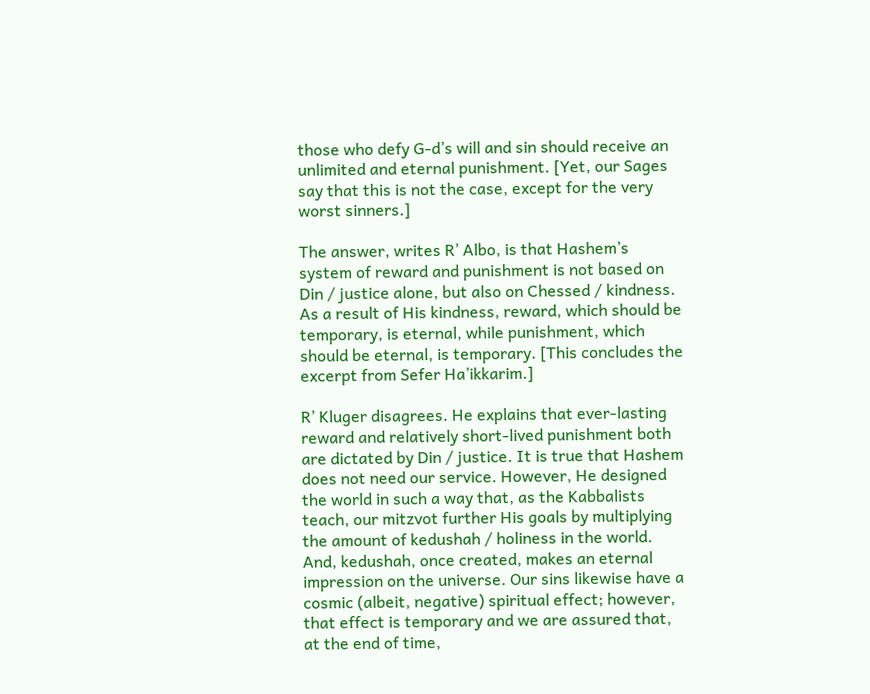those who defy G-d’s will and sin should receive an unlimited and eternal punishment. [Yet, our Sages say that this is not the case, except for the very worst sinners.]

The answer, writes R’ Albo, is that Hashem’s system of reward and punishment is not based on Din / justice alone, but also on Chessed / kindness. As a result of His kindness, reward, which should be temporary, is eternal, while punishment, which should be eternal, is temporary. [This concludes the excerpt from Sefer Ha’ikkarim.]

R’ Kluger disagrees. He explains that ever-lasting reward and relatively short-lived punishment both are dictated by Din / justice. It is true that Hashem does not need our service. However, He designed the world in such a way that, as the Kabbalists teach, our mitzvot further His goals by multiplying the amount of kedushah / holiness in the world. And, kedushah, once created, makes an eternal impression on the universe. Our sins likewise have a cosmic (albeit, negative) spiritual effect; however, that effect is temporary and we are assured that, at the end of time,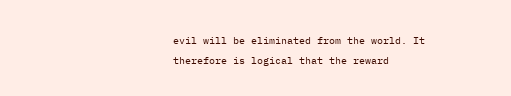evil will be eliminated from the world. It therefore is logical that the reward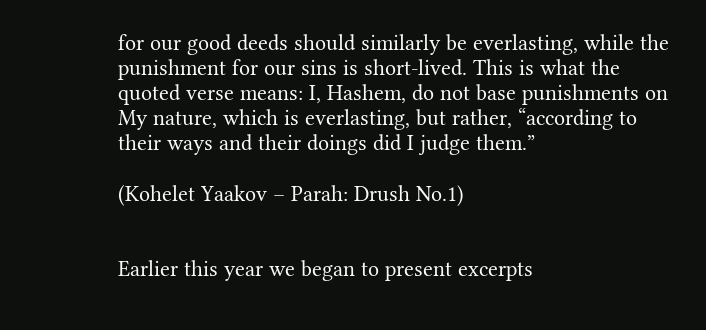for our good deeds should similarly be everlasting, while the punishment for our sins is short-lived. This is what the quoted verse means: I, Hashem, do not base punishments on My nature, which is everlasting, but rather, “according to their ways and their doings did I judge them.”

(Kohelet Yaakov – Parah: Drush No.1)


Earlier this year we began to present excerpts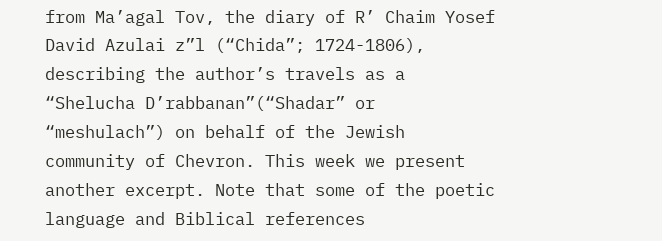from Ma’agal Tov, the diary of R’ Chaim Yosef David Azulai z”l (“Chida”; 1724-1806), describing the author’s travels as a “Shelucha D’rabbanan”(“Shadar” or “meshulach”) on behalf of the Jewish community of Chevron. This week we present another excerpt. Note that some of the poetic language and Biblical references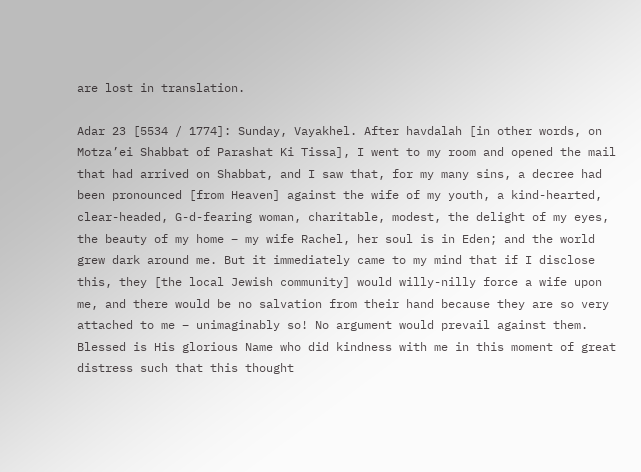are lost in translation.

Adar 23 [5534 / 1774]: Sunday, Vayakhel. After havdalah [in other words, on Motza’ei Shabbat of Parashat Ki Tissa], I went to my room and opened the mail that had arrived on Shabbat, and I saw that, for my many sins, a decree had been pronounced [from Heaven] against the wife of my youth, a kind-hearted, clear-headed, G-d-fearing woman, charitable, modest, the delight of my eyes, the beauty of my home – my wife Rachel, her soul is in Eden; and the world grew dark around me. But it immediately came to my mind that if I disclose this, they [the local Jewish community] would willy-nilly force a wife upon me, and there would be no salvation from their hand because they are so very attached to me – unimaginably so! No argument would prevail against them. Blessed is His glorious Name who did kindness with me in this moment of great distress such that this thought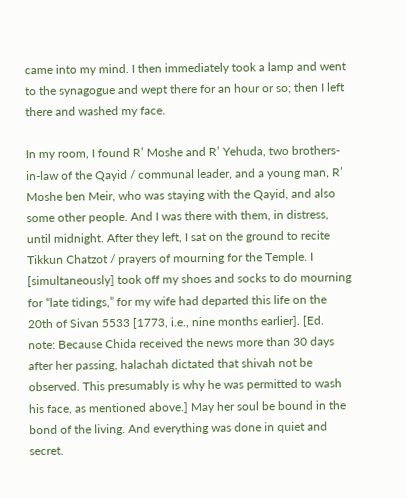came into my mind. I then immediately took a lamp and went to the synagogue and wept there for an hour or so; then I left there and washed my face.

In my room, I found R’ Moshe and R’ Yehuda, two brothers-in-law of the Qayid / communal leader, and a young man, R’ Moshe ben Meir, who was staying with the Qayid, and also some other people. And I was there with them, in distress, until midnight. After they left, I sat on the ground to recite Tikkun Chatzot / prayers of mourning for the Temple. I [simultaneously] took off my shoes and socks to do mourning for “late tidings,” for my wife had departed this life on the 20th of Sivan 5533 [1773, i.e., nine months earlier]. [Ed. note: Because Chida received the news more than 30 days after her passing, halachah dictated that shivah not be observed. This presumably is why he was permitted to wash his face, as mentioned above.] May her soul be bound in the bond of the living. And everything was done in quiet and secret.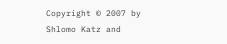Copyright © 2007 by Shlomo Katz and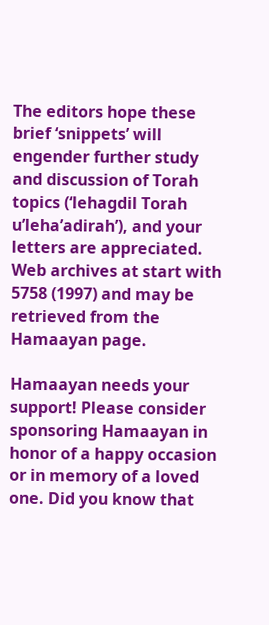The editors hope these brief ‘snippets’ will engender further study and discussion of Torah topics (‘lehagdil Torah u’leha’adirah’), and your letters are appreciated. Web archives at start with 5758 (1997) and may be retrieved from the Hamaayan page.

Hamaayan needs your support! Please consider sponsoring Hamaayan in honor of a happy occasion or in memory of a loved one. Did you know that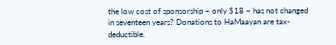the low cost of sponsorship – only $18 – has not changed in seventeen years? Donations to HaMaayan are tax-deductible.